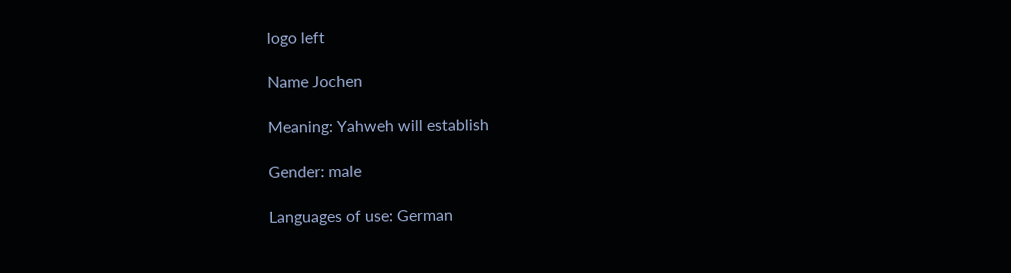logo left

Name Jochen

Meaning: Yahweh will establish

Gender: male

Languages of use: German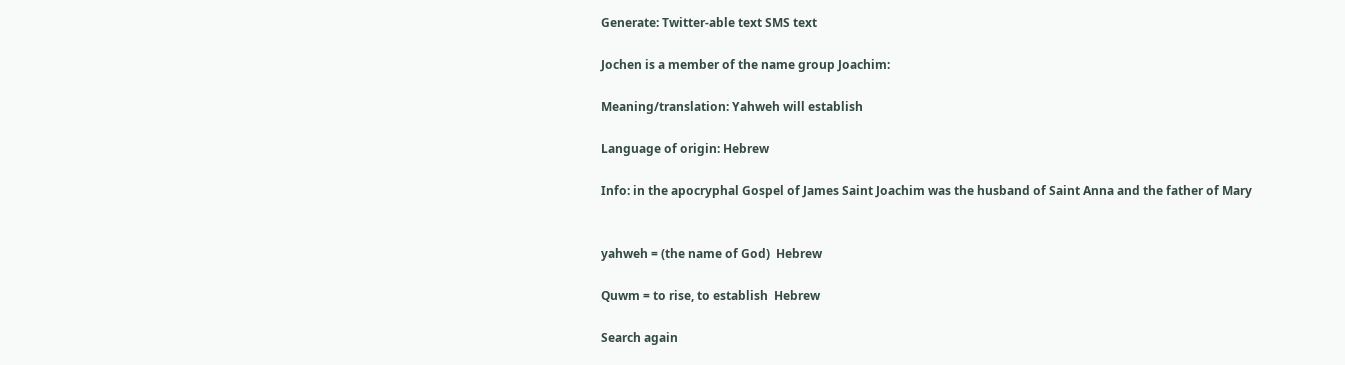Generate: Twitter-able text SMS text

Jochen is a member of the name group Joachim:

Meaning/translation: Yahweh will establish

Language of origin: Hebrew

Info: in the apocryphal Gospel of James Saint Joachim was the husband of Saint Anna and the father of Mary


yahweh = (the name of God)  Hebrew

Quwm = to rise, to establish  Hebrew

Search again